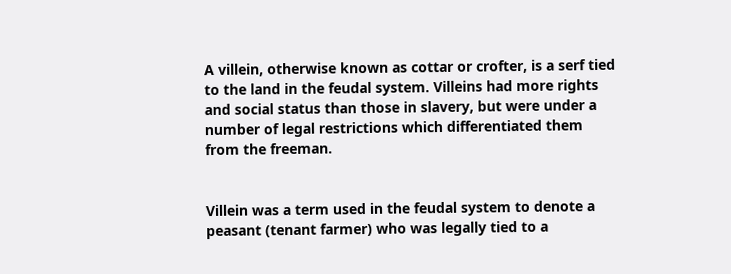A villein, otherwise known as cottar or crofter, is a serf tied to the land in the feudal system. Villeins had more rights and social status than those in slavery, but were under a number of legal restrictions which differentiated them from the freeman.


Villein was a term used in the feudal system to denote a peasant (tenant farmer) who was legally tied to a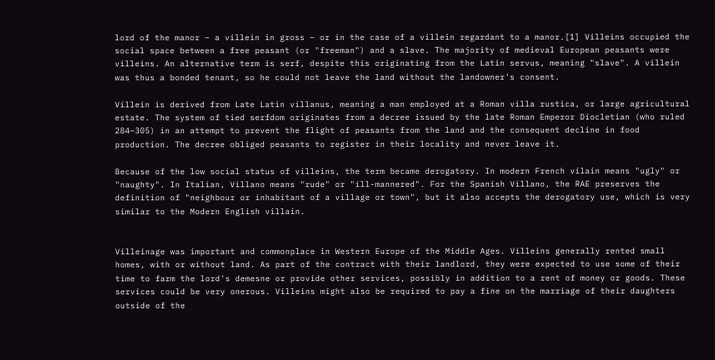lord of the manor – a villein in gross – or in the case of a villein regardant to a manor.[1] Villeins occupied the social space between a free peasant (or "freeman") and a slave. The majority of medieval European peasants were villeins. An alternative term is serf, despite this originating from the Latin servus, meaning "slave". A villein was thus a bonded tenant, so he could not leave the land without the landowner's consent.

Villein is derived from Late Latin villanus, meaning a man employed at a Roman villa rustica, or large agricultural estate. The system of tied serfdom originates from a decree issued by the late Roman Emperor Diocletian (who ruled 284–305) in an attempt to prevent the flight of peasants from the land and the consequent decline in food production. The decree obliged peasants to register in their locality and never leave it.

Because of the low social status of villeins, the term became derogatory. In modern French vilain means "ugly" or "naughty". In Italian, Villano means "rude" or "ill-mannered". For the Spanish Villano, the RAE preserves the definition of "neighbour or inhabitant of a village or town", but it also accepts the derogatory use, which is very similar to the Modern English villain.


Villeinage was important and commonplace in Western Europe of the Middle Ages. Villeins generally rented small homes, with or without land. As part of the contract with their landlord, they were expected to use some of their time to farm the lord's demesne or provide other services, possibly in addition to a rent of money or goods. These services could be very onerous. Villeins might also be required to pay a fine on the marriage of their daughters outside of the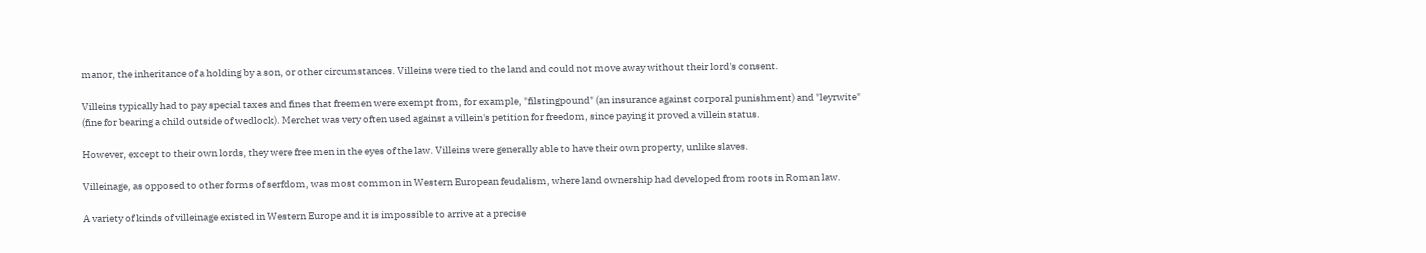manor, the inheritance of a holding by a son, or other circumstances. Villeins were tied to the land and could not move away without their lord's consent.

Villeins typically had to pay special taxes and fines that freemen were exempt from, for example, "filstingpound" (an insurance against corporal punishment) and "leyrwite" (fine for bearing a child outside of wedlock). Merchet was very often used against a villein's petition for freedom, since paying it proved a villein status.

However, except to their own lords, they were free men in the eyes of the law. Villeins were generally able to have their own property, unlike slaves.

Villeinage, as opposed to other forms of serfdom, was most common in Western European feudalism, where land ownership had developed from roots in Roman law.

A variety of kinds of villeinage existed in Western Europe and it is impossible to arrive at a precise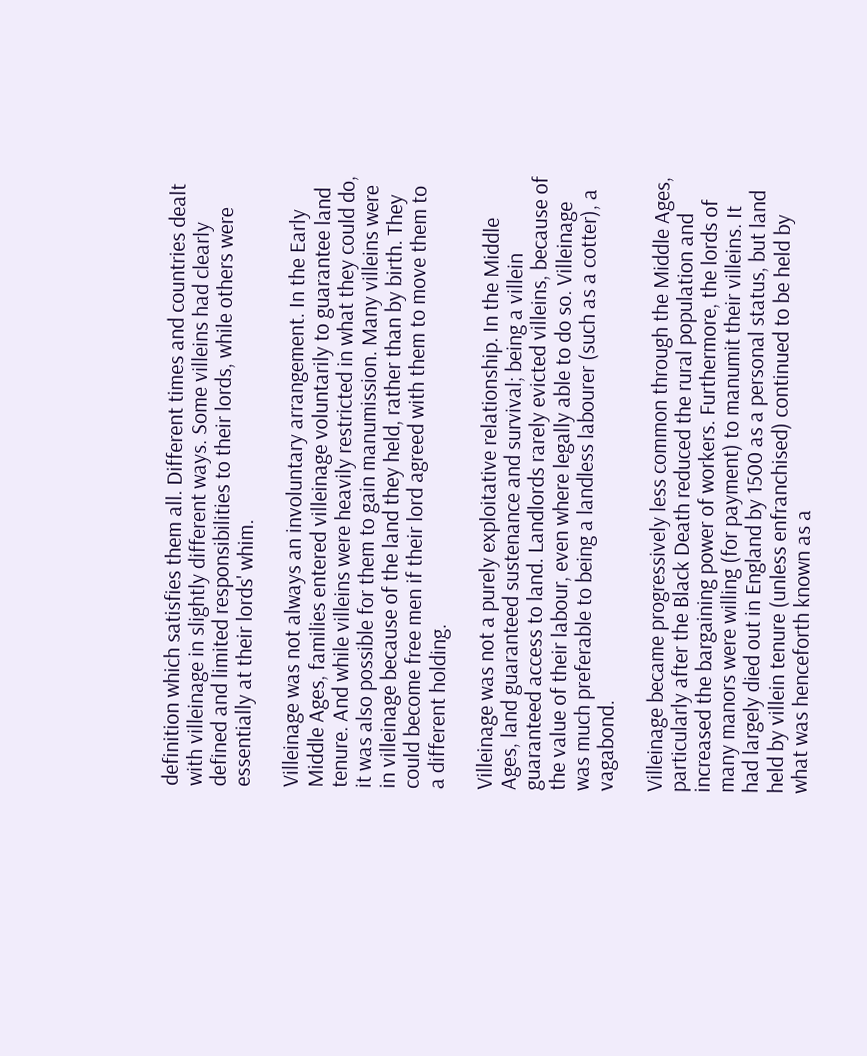definition which satisfies them all. Different times and countries dealt with villeinage in slightly different ways. Some villeins had clearly defined and limited responsibilities to their lords, while others were essentially at their lords' whim.

Villeinage was not always an involuntary arrangement. In the Early Middle Ages, families entered villeinage voluntarily to guarantee land tenure. And while villeins were heavily restricted in what they could do, it was also possible for them to gain manumission. Many villeins were in villeinage because of the land they held, rather than by birth. They could become free men if their lord agreed with them to move them to a different holding.

Villeinage was not a purely exploitative relationship. In the Middle Ages, land guaranteed sustenance and survival; being a villein guaranteed access to land. Landlords rarely evicted villeins, because of the value of their labour, even where legally able to do so. Villeinage was much preferable to being a landless labourer (such as a cotter), a vagabond.

Villeinage became progressively less common through the Middle Ages, particularly after the Black Death reduced the rural population and increased the bargaining power of workers. Furthermore, the lords of many manors were willing (for payment) to manumit their villeins. It had largely died out in England by 1500 as a personal status, but land held by villein tenure (unless enfranchised) continued to be held by what was henceforth known as a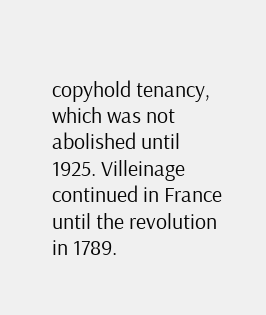copyhold tenancy, which was not abolished until 1925. Villeinage continued in France until the revolution in 1789.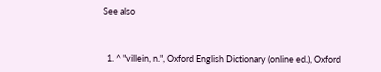See also



  1. ^ "villein, n.", Oxford English Dictionary (online ed.), Oxford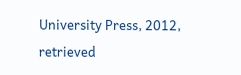University Press, 2012, retrieved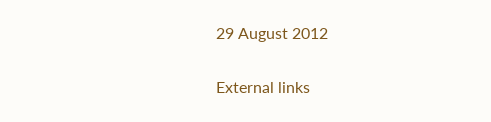29 August 2012

External links